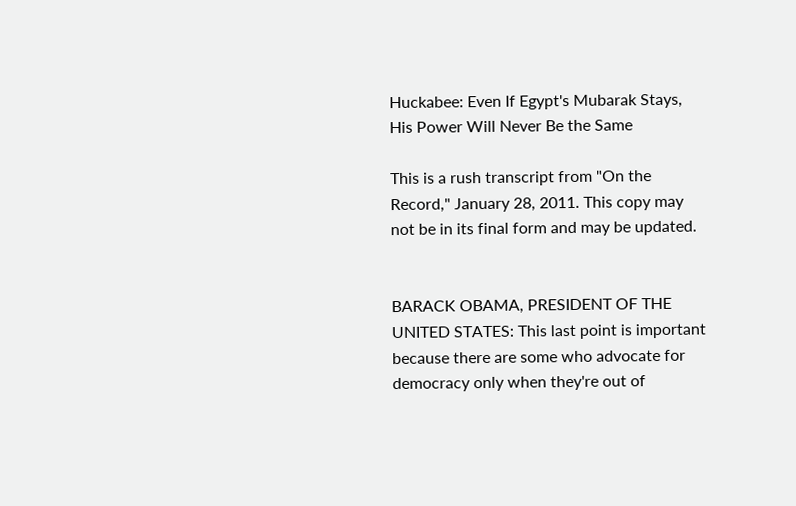Huckabee: Even If Egypt's Mubarak Stays, His Power Will Never Be the Same

This is a rush transcript from "On the Record," January 28, 2011. This copy may not be in its final form and may be updated.


BARACK OBAMA, PRESIDENT OF THE UNITED STATES: This last point is important because there are some who advocate for democracy only when they're out of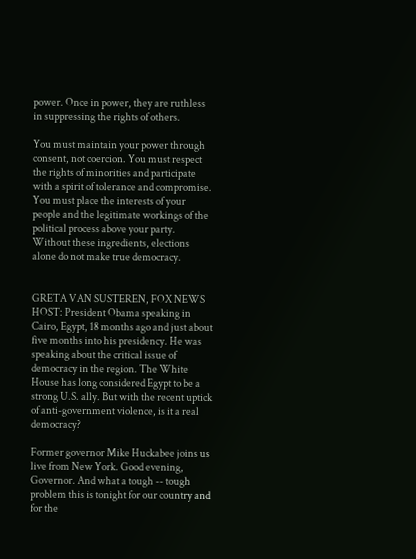power. Once in power, they are ruthless in suppressing the rights of others.

You must maintain your power through consent, not coercion. You must respect the rights of minorities and participate with a spirit of tolerance and compromise. You must place the interests of your people and the legitimate workings of the political process above your party. Without these ingredients, elections alone do not make true democracy.


GRETA VAN SUSTEREN, FOX NEWS HOST: President Obama speaking in Cairo, Egypt, 18 months ago and just about five months into his presidency. He was speaking about the critical issue of democracy in the region. The White House has long considered Egypt to be a strong U.S. ally. But with the recent uptick of anti-government violence, is it a real democracy?

Former governor Mike Huckabee joins us live from New York. Good evening, Governor. And what a tough -- tough problem this is tonight for our country and for the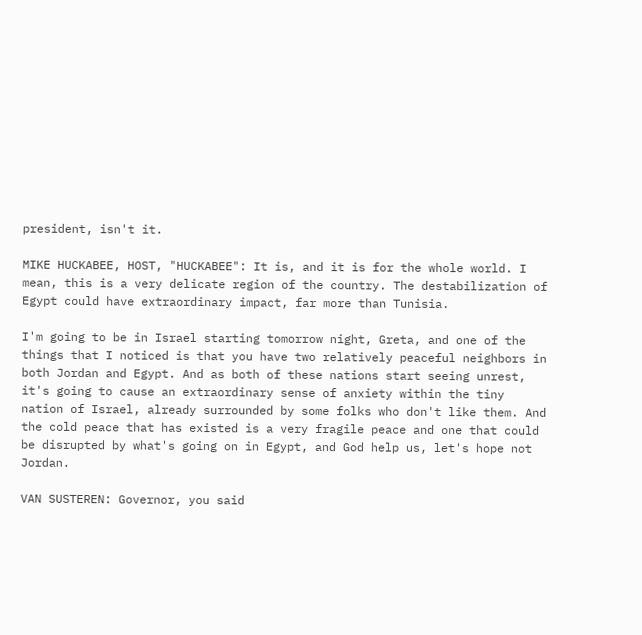president, isn't it.

MIKE HUCKABEE, HOST, "HUCKABEE": It is, and it is for the whole world. I mean, this is a very delicate region of the country. The destabilization of Egypt could have extraordinary impact, far more than Tunisia.

I'm going to be in Israel starting tomorrow night, Greta, and one of the things that I noticed is that you have two relatively peaceful neighbors in both Jordan and Egypt. And as both of these nations start seeing unrest, it's going to cause an extraordinary sense of anxiety within the tiny nation of Israel, already surrounded by some folks who don't like them. And the cold peace that has existed is a very fragile peace and one that could be disrupted by what's going on in Egypt, and God help us, let's hope not Jordan.

VAN SUSTEREN: Governor, you said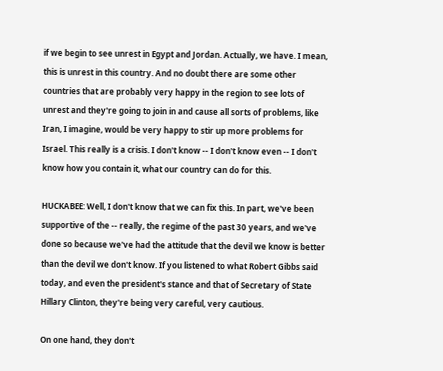if we begin to see unrest in Egypt and Jordan. Actually, we have. I mean, this is unrest in this country. And no doubt there are some other countries that are probably very happy in the region to see lots of unrest and they're going to join in and cause all sorts of problems, like Iran, I imagine, would be very happy to stir up more problems for Israel. This really is a crisis. I don't know -- I don't know even -- I don't know how you contain it, what our country can do for this.

HUCKABEE: Well, I don't know that we can fix this. In part, we've been supportive of the -- really, the regime of the past 30 years, and we've done so because we've had the attitude that the devil we know is better than the devil we don't know. If you listened to what Robert Gibbs said today, and even the president's stance and that of Secretary of State Hillary Clinton, they're being very careful, very cautious.

On one hand, they don't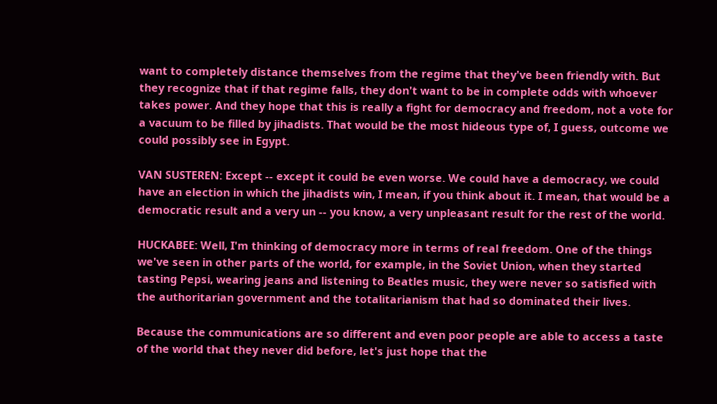want to completely distance themselves from the regime that they've been friendly with. But they recognize that if that regime falls, they don't want to be in complete odds with whoever takes power. And they hope that this is really a fight for democracy and freedom, not a vote for a vacuum to be filled by jihadists. That would be the most hideous type of, I guess, outcome we could possibly see in Egypt.

VAN SUSTEREN: Except -- except it could be even worse. We could have a democracy, we could have an election in which the jihadists win, I mean, if you think about it. I mean, that would be a democratic result and a very un -- you know, a very unpleasant result for the rest of the world.

HUCKABEE: Well, I'm thinking of democracy more in terms of real freedom. One of the things we've seen in other parts of the world, for example, in the Soviet Union, when they started tasting Pepsi, wearing jeans and listening to Beatles music, they were never so satisfied with the authoritarian government and the totalitarianism that had so dominated their lives.

Because the communications are so different and even poor people are able to access a taste of the world that they never did before, let's just hope that the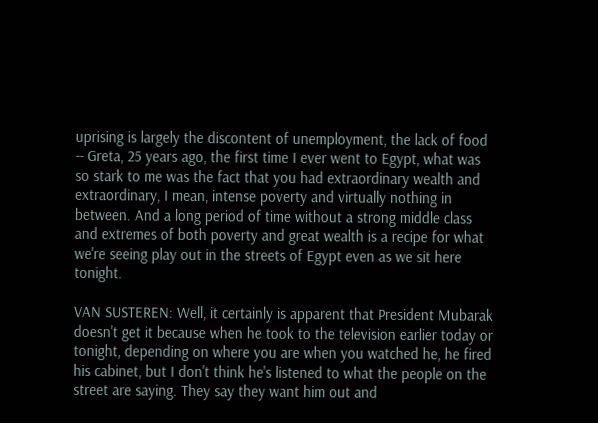uprising is largely the discontent of unemployment, the lack of food -- Greta, 25 years ago, the first time I ever went to Egypt, what was so stark to me was the fact that you had extraordinary wealth and extraordinary, I mean, intense poverty and virtually nothing in between. And a long period of time without a strong middle class and extremes of both poverty and great wealth is a recipe for what we're seeing play out in the streets of Egypt even as we sit here tonight.

VAN SUSTEREN: Well, it certainly is apparent that President Mubarak doesn't get it because when he took to the television earlier today or tonight, depending on where you are when you watched he, he fired his cabinet, but I don't think he's listened to what the people on the street are saying. They say they want him out and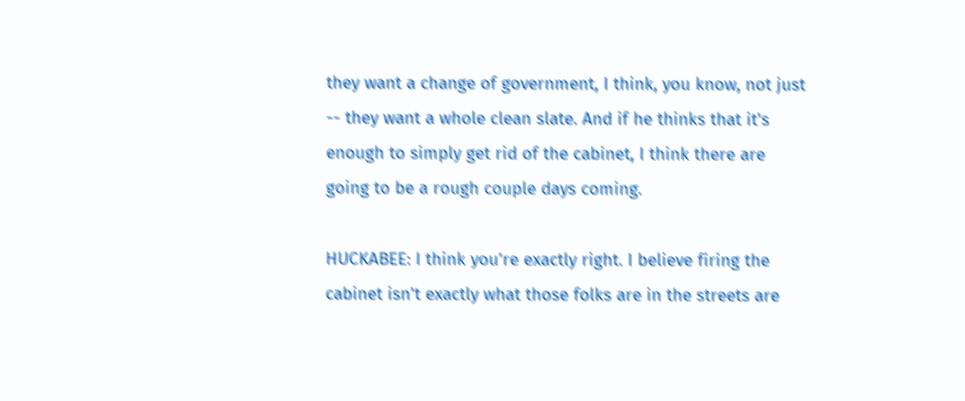they want a change of government, I think, you know, not just -- they want a whole clean slate. And if he thinks that it's enough to simply get rid of the cabinet, I think there are going to be a rough couple days coming.

HUCKABEE: I think you're exactly right. I believe firing the cabinet isn't exactly what those folks are in the streets are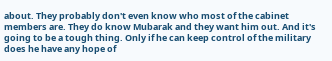about. They probably don't even know who most of the cabinet members are. They do know Mubarak and they want him out. And it's going to be a tough thing. Only if he can keep control of the military does he have any hope of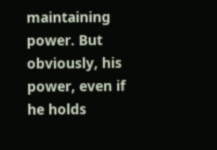maintaining power. But obviously, his power, even if he holds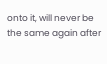onto it, will never be the same again after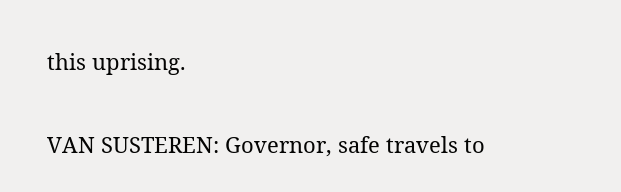this uprising.

VAN SUSTEREN: Governor, safe travels to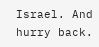Israel. And hurry back.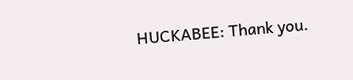HUCKABEE: Thank you.